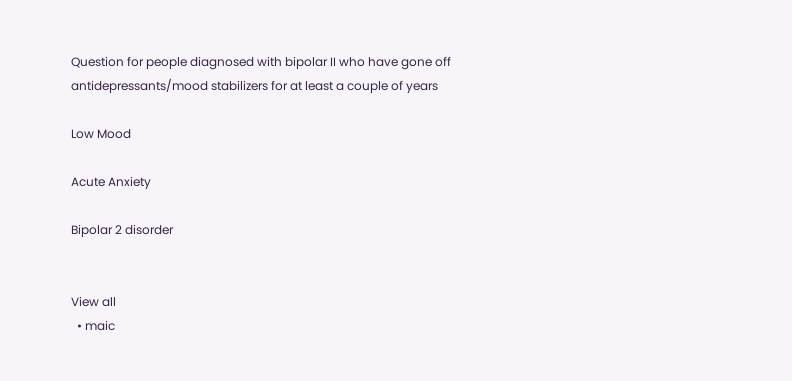Question for people diagnosed with bipolar II who have gone off antidepressants/mood stabilizers for at least a couple of years

Low Mood

Acute Anxiety

Bipolar 2 disorder


View all
  • maic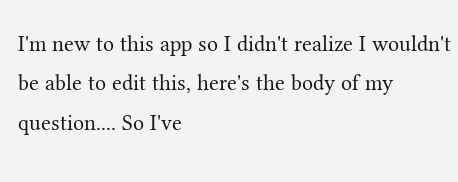I'm new to this app so I didn't realize I wouldn't be able to edit this, here's the body of my question.... So I've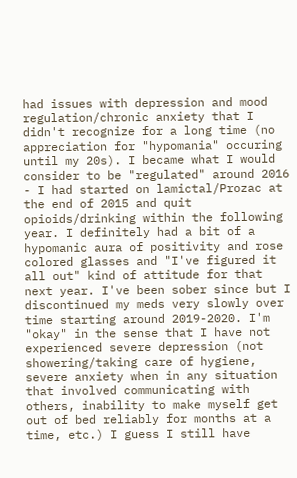had issues with depression and mood regulation/chronic anxiety that I didn't recognize for a long time (no appreciation for "hypomania" occuring until my 20s). I became what I would consider to be "regulated" around 2016 - I had started on lamictal/Prozac at the end of 2015 and quit opioids/drinking within the following year. I definitely had a bit of a hypomanic aura of positivity and rose colored glasses and "I've figured it all out" kind of attitude for that next year. I've been sober since but I discontinued my meds very slowly over time starting around 2019-2020. I'm "okay" in the sense that I have not experienced severe depression (not showering/taking care of hygiene, severe anxiety when in any situation that involved communicating with others, inability to make myself get out of bed reliably for months at a time, etc.) I guess I still have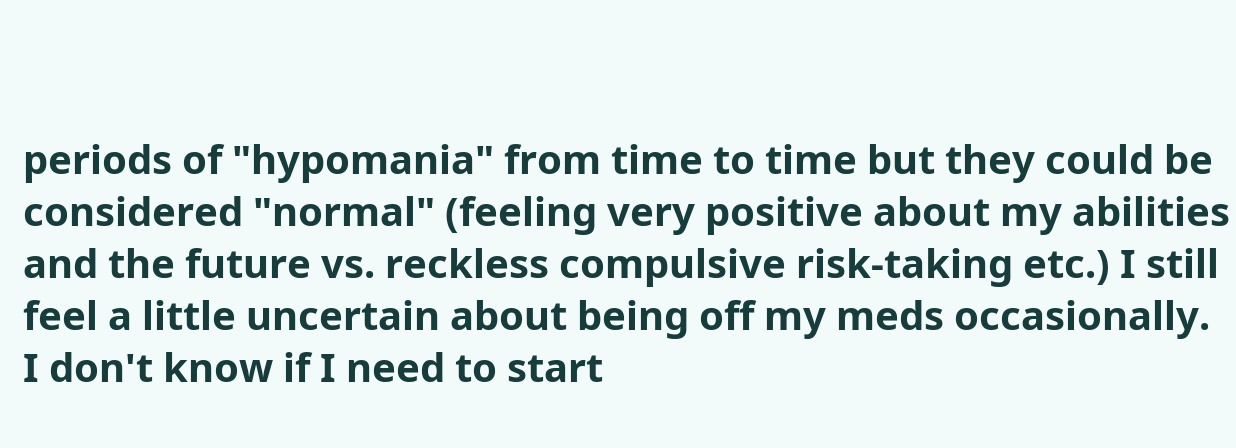periods of "hypomania" from time to time but they could be considered "normal" (feeling very positive about my abilities and the future vs. reckless compulsive risk-taking etc.) I still feel a little uncertain about being off my meds occasionally. I don't know if I need to start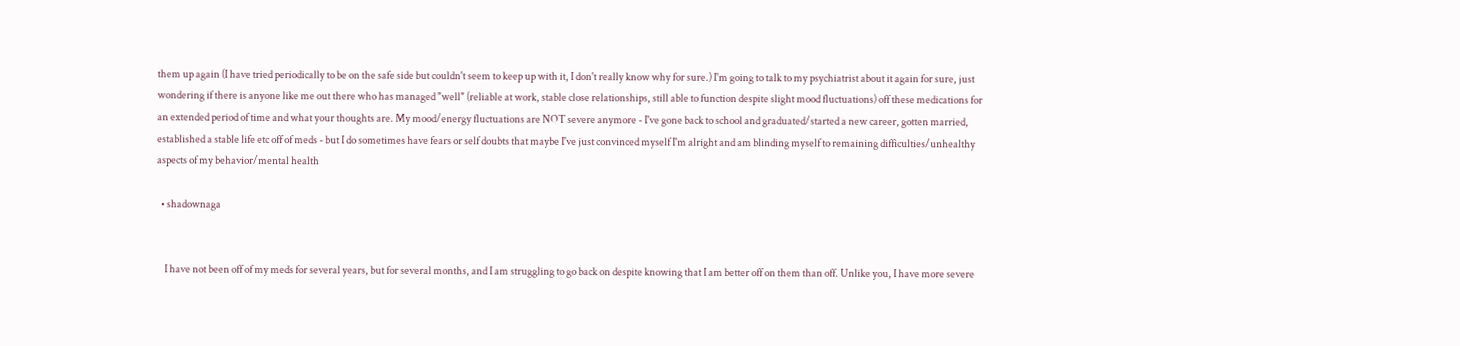them up again (I have tried periodically to be on the safe side but couldn't seem to keep up with it, I don't really know why for sure.) I'm going to talk to my psychiatrist about it again for sure, just wondering if there is anyone like me out there who has managed "well" (reliable at work, stable close relationships, still able to function despite slight mood fluctuations) off these medications for an extended period of time and what your thoughts are. My mood/energy fluctuations are NOT severe anymore - I've gone back to school and graduated/started a new career, gotten married, established a stable life etc off of meds - but I do sometimes have fears or self doubts that maybe I've just convinced myself I'm alright and am blinding myself to remaining difficulties/unhealthy aspects of my behavior/mental health

  • shadownaga


    I have not been off of my meds for several years, but for several months, and I am struggling to go back on despite knowing that I am better off on them than off. Unlike you, I have more severe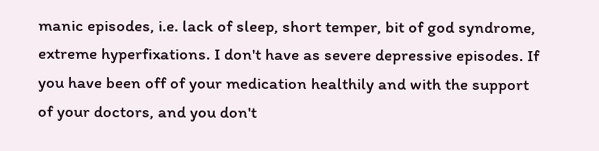manic episodes, i.e. lack of sleep, short temper, bit of god syndrome, extreme hyperfixations. I don't have as severe depressive episodes. If you have been off of your medication healthily and with the support of your doctors, and you don't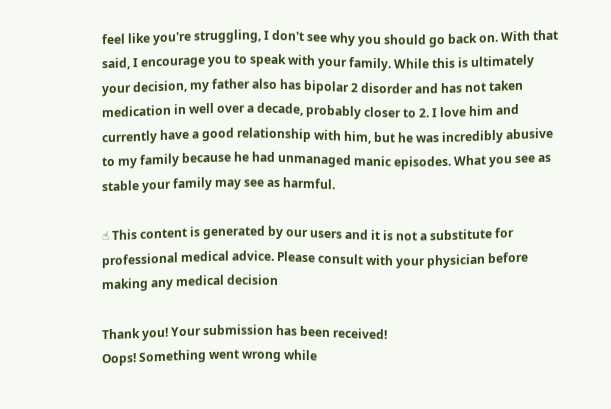feel like you're struggling, I don't see why you should go back on. With that said, I encourage you to speak with your family. While this is ultimately your decision, my father also has bipolar 2 disorder and has not taken medication in well over a decade, probably closer to 2. I love him and currently have a good relationship with him, but he was incredibly abusive to my family because he had unmanaged manic episodes. What you see as stable your family may see as harmful.

☝ This content is generated by our users and it is not a substitute for professional medical advice. Please consult with your physician before making any medical decision

Thank you! Your submission has been received!
Oops! Something went wrong while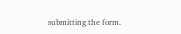submitting the form.